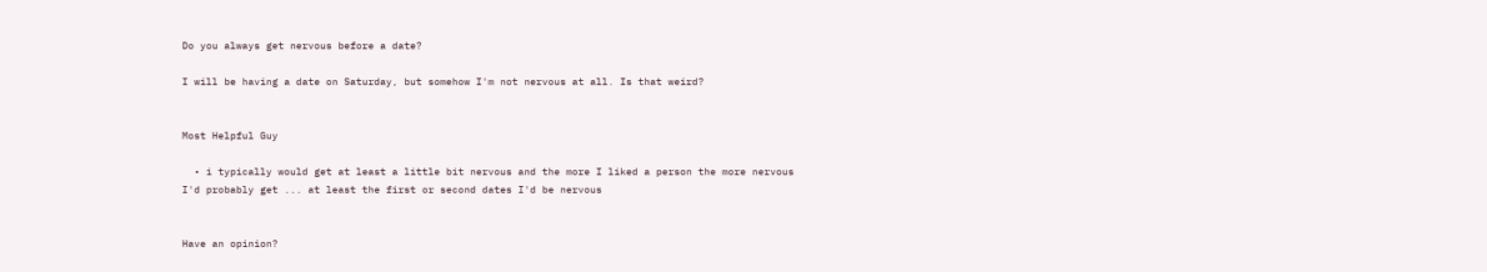Do you always get nervous before a date?

I will be having a date on Saturday, but somehow I'm not nervous at all. Is that weird?


Most Helpful Guy

  • i typically would get at least a little bit nervous and the more I liked a person the more nervous I'd probably get ... at least the first or second dates I'd be nervous


Have an opinion?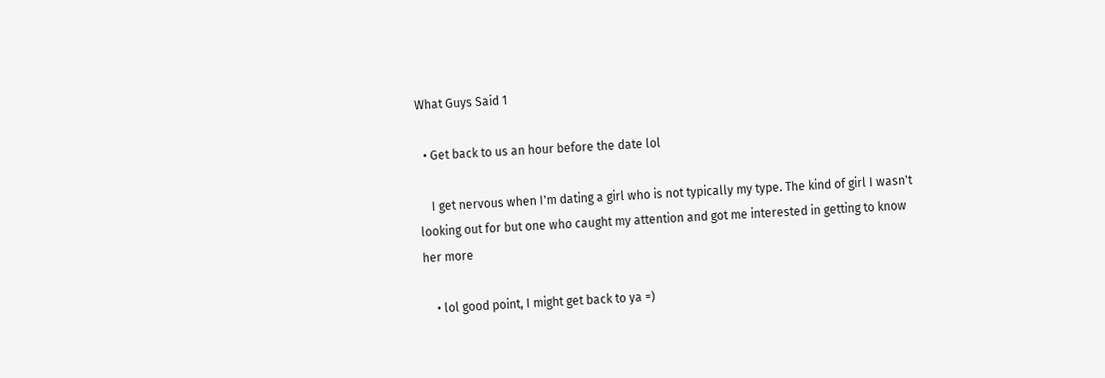What Guys Said 1

  • Get back to us an hour before the date lol

    I get nervous when I'm dating a girl who is not typically my type. The kind of girl I wasn't looking out for but one who caught my attention and got me interested in getting to know her more

    • lol good point, I might get back to ya =)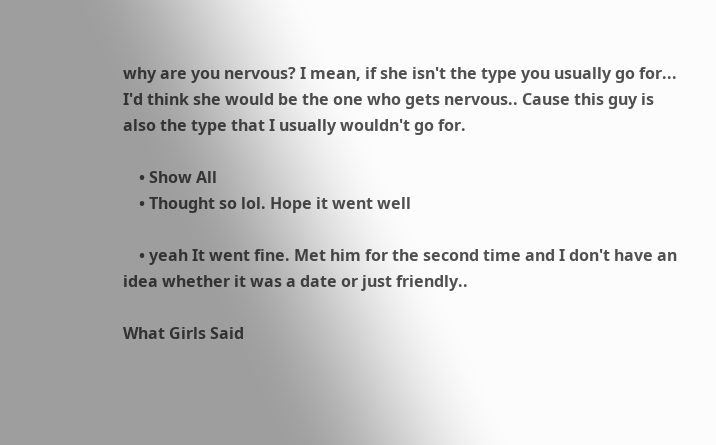why are you nervous? I mean, if she isn't the type you usually go for... I'd think she would be the one who gets nervous.. Cause this guy is also the type that I usually wouldn't go for.

    • Show All
    • Thought so lol. Hope it went well

    • yeah It went fine. Met him for the second time and I don't have an idea whether it was a date or just friendly..

What Girls Said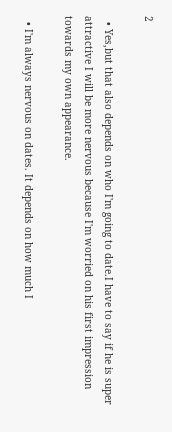2

  • Yes,but that also depends on who I'm going to date.I have to say if he is super attractive I will be more nervous because I'm worried on his first impression towards my own appearance.

  • I'm always nervous on dates. It depends on how much I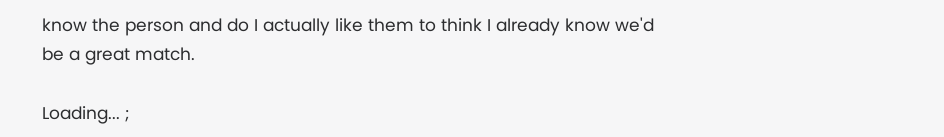know the person and do I actually like them to think I already know we'd be a great match.

Loading... ;